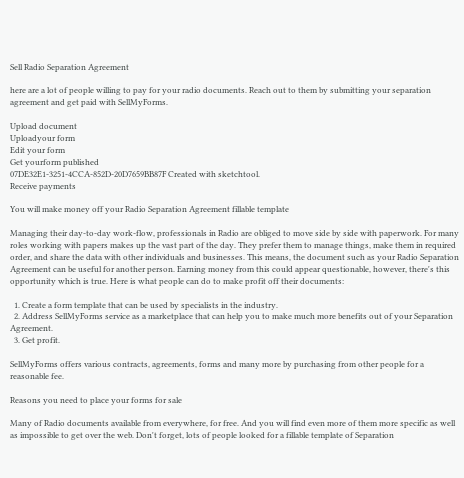Sell Radio Separation Agreement

here are a lot of people willing to pay for your radio documents. Reach out to them by submitting your separation agreement and get paid with SellMyForms.

Upload document
Uploadyour form
Edit your form
Get yourform published
07DE32E1-3251-4CCA-852D-20D7659BB87F Created with sketchtool.
Receive payments

You will make money off your Radio Separation Agreement fillable template

Managing their day-to-day work-flow, professionals in Radio are obliged to move side by side with paperwork. For many roles working with papers makes up the vast part of the day. They prefer them to manage things, make them in required order, and share the data with other individuals and businesses. This means, the document such as your Radio Separation Agreement can be useful for another person. Earning money from this could appear questionable, however, there's this opportunity which is true. Here is what people can do to make profit off their documents:

  1. Create a form template that can be used by specialists in the industry.
  2. Address SellMyForms service as a marketplace that can help you to make much more benefits out of your Separation Agreement.
  3. Get profit.

SellMyForms offers various contracts, agreements, forms and many more by purchasing from other people for a reasonable fee.

Reasons you need to place your forms for sale

Many of Radio documents available from everywhere, for free. And you will find even more of them more specific as well as impossible to get over the web. Don't forget, lots of people looked for a fillable template of Separation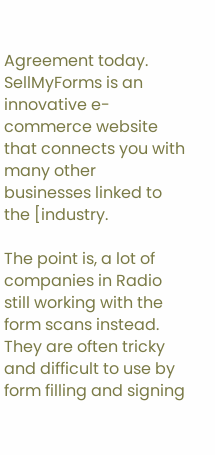Agreement today. SellMyForms is an innovative e-commerce website that connects you with many other businesses linked to the [industry.

The point is, a lot of companies in Radio still working with the form scans instead. They are often tricky and difficult to use by form filling and signing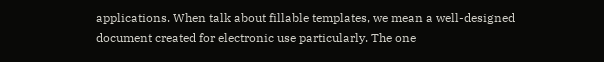applications. When talk about fillable templates, we mean a well-designed document created for electronic use particularly. The one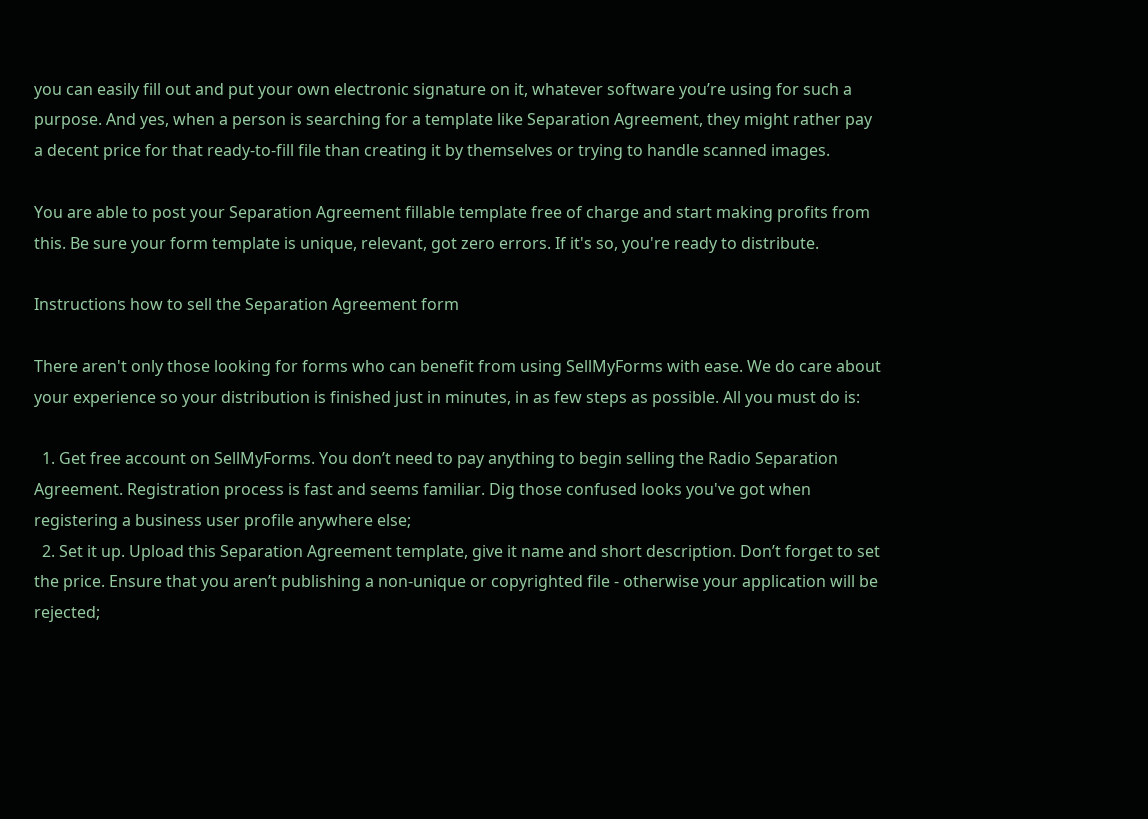you can easily fill out and put your own electronic signature on it, whatever software you’re using for such a purpose. And yes, when a person is searching for a template like Separation Agreement, they might rather pay a decent price for that ready-to-fill file than creating it by themselves or trying to handle scanned images.

You are able to post your Separation Agreement fillable template free of charge and start making profits from this. Be sure your form template is unique, relevant, got zero errors. If it's so, you're ready to distribute.

Instructions how to sell the Separation Agreement form

There aren't only those looking for forms who can benefit from using SellMyForms with ease. We do care about your experience so your distribution is finished just in minutes, in as few steps as possible. All you must do is:

  1. Get free account on SellMyForms. You don’t need to pay anything to begin selling the Radio Separation Agreement. Registration process is fast and seems familiar. Dig those confused looks you've got when registering a business user profile anywhere else;
  2. Set it up. Upload this Separation Agreement template, give it name and short description. Don’t forget to set the price. Ensure that you aren’t publishing a non-unique or copyrighted file - otherwise your application will be rejected;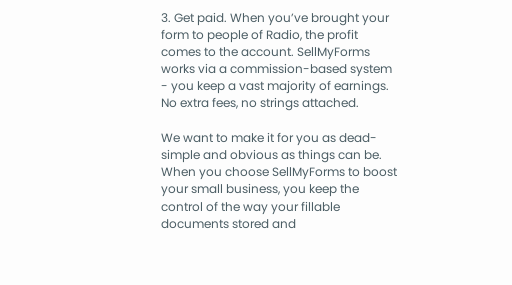3. Get paid. When you’ve brought your form to people of Radio, the profit comes to the account. SellMyForms works via a commission-based system - you keep a vast majority of earnings. No extra fees, no strings attached.

We want to make it for you as dead-simple and obvious as things can be. When you choose SellMyForms to boost your small business, you keep the control of the way your fillable documents stored and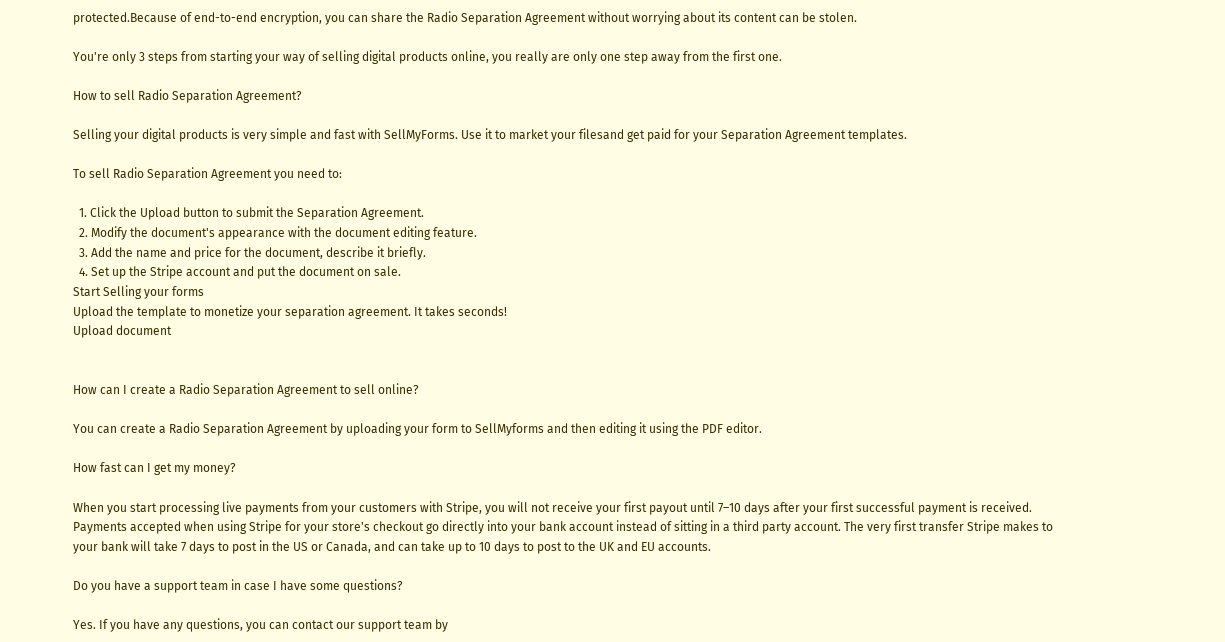protected.Because of end-to-end encryption, you can share the Radio Separation Agreement without worrying about its content can be stolen.

You're only 3 steps from starting your way of selling digital products online, you really are only one step away from the first one.

How to sell Radio Separation Agreement?

Selling your digital products is very simple and fast with SellMyForms. Use it to market your filesand get paid for your Separation Agreement templates.

To sell Radio Separation Agreement you need to:

  1. Click the Upload button to submit the Separation Agreement.
  2. Modify the document's appearance with the document editing feature.
  3. Add the name and price for the document, describe it briefly.
  4. Set up the Stripe account and put the document on sale.
Start Selling your forms
Upload the template to monetize your separation agreement. It takes seconds!
Upload document


How can I create a Radio Separation Agreement to sell online?

You can create a Radio Separation Agreement by uploading your form to SellMyforms and then editing it using the PDF editor.

How fast can I get my money?

When you start processing live payments from your customers with Stripe, you will not receive your first payout until 7–10 days after your first successful payment is received. Payments accepted when using Stripe for your store's checkout go directly into your bank account instead of sitting in a third party account. The very first transfer Stripe makes to your bank will take 7 days to post in the US or Canada, and can take up to 10 days to post to the UK and EU accounts.

Do you have a support team in case I have some questions?

Yes. If you have any questions, you can contact our support team by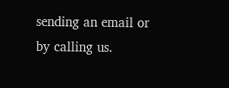sending an email or by calling us.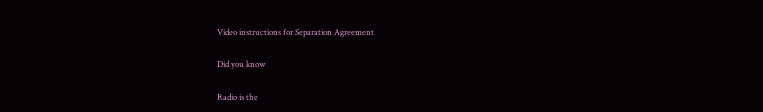Video instructions for Separation Agreement

Did you know

Radio is the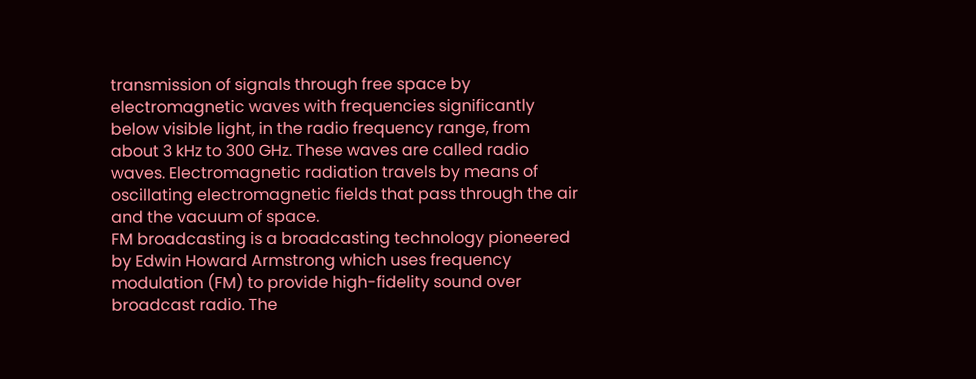transmission of signals through free space by electromagnetic waves with frequencies significantly below visible light, in the radio frequency range, from about 3 kHz to 300 GHz. These waves are called radio waves. Electromagnetic radiation travels by means of oscillating electromagnetic fields that pass through the air and the vacuum of space.
FM broadcasting is a broadcasting technology pioneered by Edwin Howard Armstrong which uses frequency modulation (FM) to provide high-fidelity sound over broadcast radio. The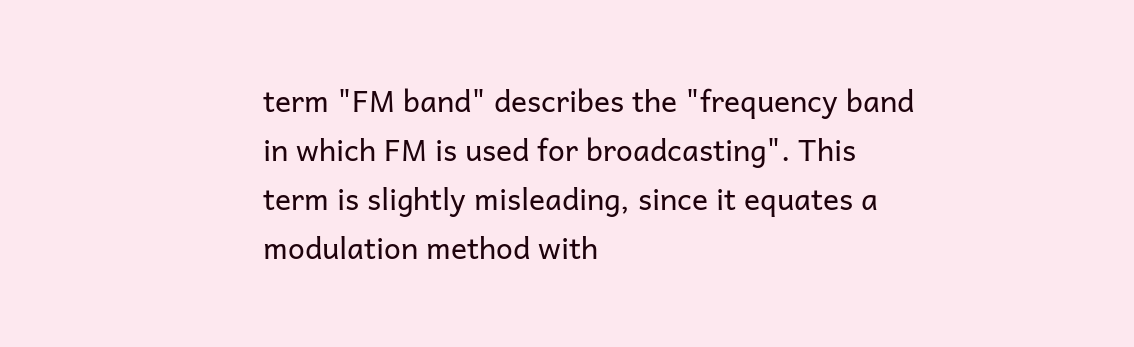term "FM band" describes the "frequency band in which FM is used for broadcasting". This term is slightly misleading, since it equates a modulation method with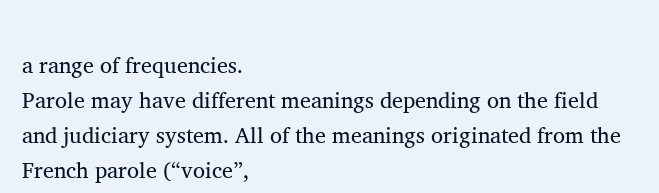a range of frequencies.
Parole may have different meanings depending on the field and judiciary system. All of the meanings originated from the French parole (“voice”,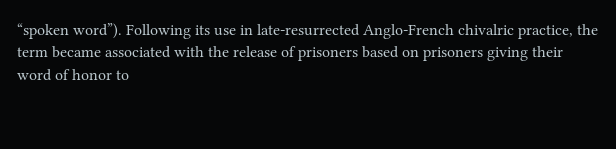“spoken word”). Following its use in late-resurrected Anglo-French chivalric practice, the term became associated with the release of prisoners based on prisoners giving their word of honor to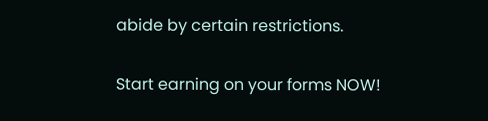abide by certain restrictions.

Start earning on your forms NOW!